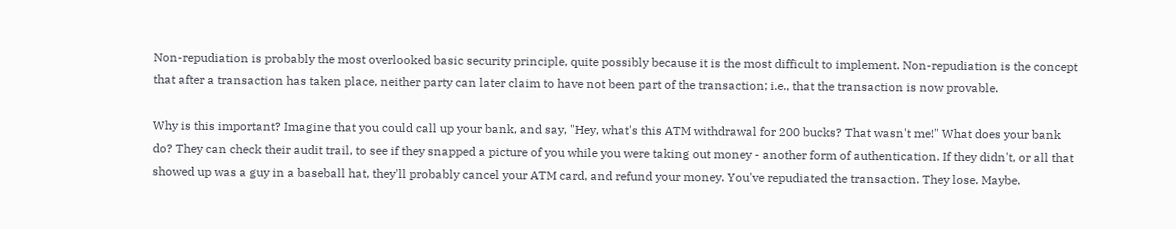Non-repudiation is probably the most overlooked basic security principle, quite possibly because it is the most difficult to implement. Non-repudiation is the concept that after a transaction has taken place, neither party can later claim to have not been part of the transaction; i.e., that the transaction is now provable.

Why is this important? Imagine that you could call up your bank, and say, "Hey, what's this ATM withdrawal for 200 bucks? That wasn't me!" What does your bank do? They can check their audit trail, to see if they snapped a picture of you while you were taking out money - another form of authentication. If they didn't, or all that showed up was a guy in a baseball hat, they'll probably cancel your ATM card, and refund your money. You've repudiated the transaction. They lose. Maybe.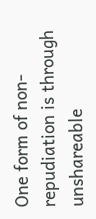One form of non-repudiation is through unshareable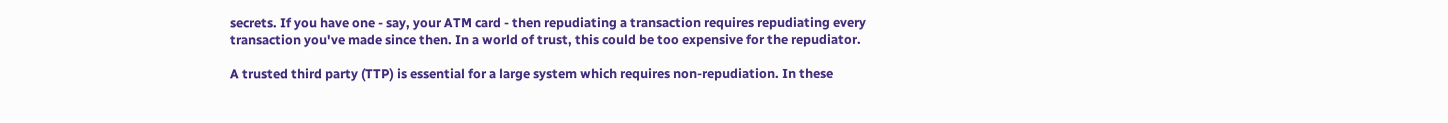secrets. If you have one - say, your ATM card - then repudiating a transaction requires repudiating every transaction you've made since then. In a world of trust, this could be too expensive for the repudiator.

A trusted third party (TTP) is essential for a large system which requires non-repudiation. In these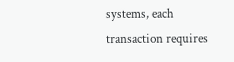systems, each transaction requires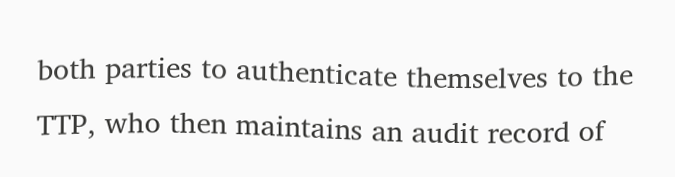both parties to authenticate themselves to the TTP, who then maintains an audit record of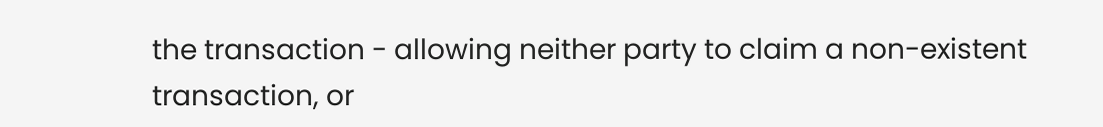the transaction - allowing neither party to claim a non-existent transaction, or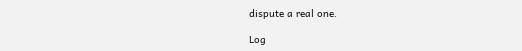dispute a real one.

Log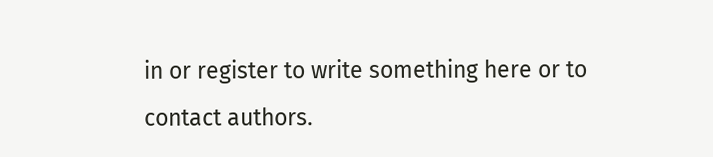in or register to write something here or to contact authors.